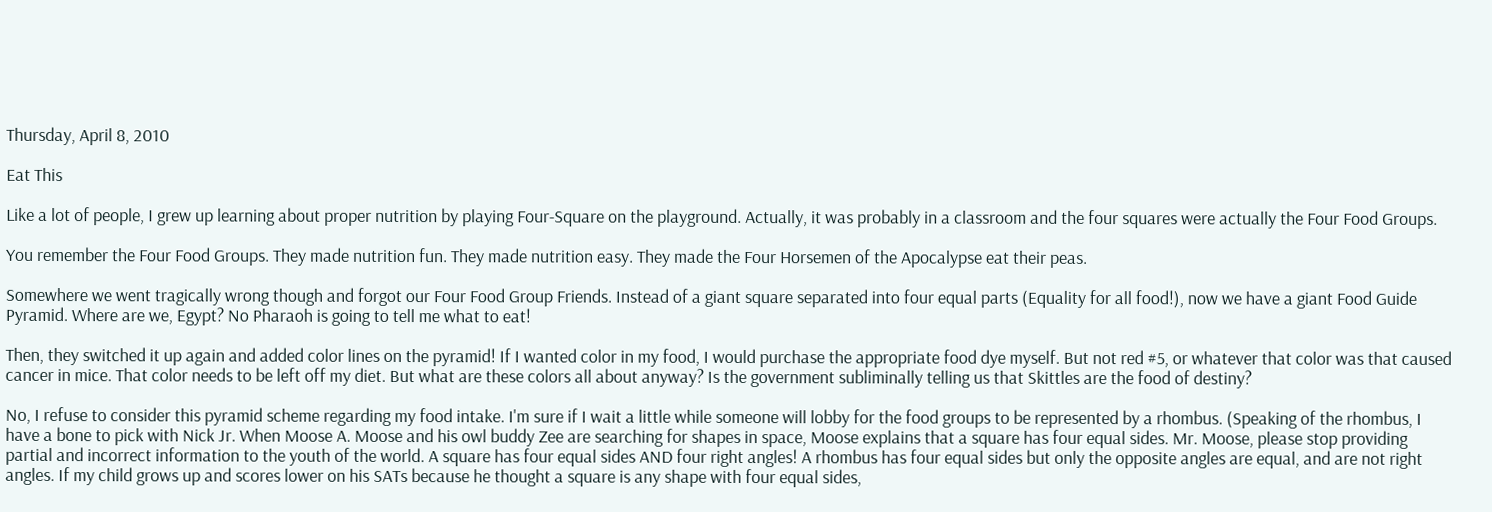Thursday, April 8, 2010

Eat This

Like a lot of people, I grew up learning about proper nutrition by playing Four-Square on the playground. Actually, it was probably in a classroom and the four squares were actually the Four Food Groups.

You remember the Four Food Groups. They made nutrition fun. They made nutrition easy. They made the Four Horsemen of the Apocalypse eat their peas.

Somewhere we went tragically wrong though and forgot our Four Food Group Friends. Instead of a giant square separated into four equal parts (Equality for all food!), now we have a giant Food Guide Pyramid. Where are we, Egypt? No Pharaoh is going to tell me what to eat!

Then, they switched it up again and added color lines on the pyramid! If I wanted color in my food, I would purchase the appropriate food dye myself. But not red #5, or whatever that color was that caused cancer in mice. That color needs to be left off my diet. But what are these colors all about anyway? Is the government subliminally telling us that Skittles are the food of destiny?

No, I refuse to consider this pyramid scheme regarding my food intake. I'm sure if I wait a little while someone will lobby for the food groups to be represented by a rhombus. (Speaking of the rhombus, I have a bone to pick with Nick Jr. When Moose A. Moose and his owl buddy Zee are searching for shapes in space, Moose explains that a square has four equal sides. Mr. Moose, please stop providing partial and incorrect information to the youth of the world. A square has four equal sides AND four right angles! A rhombus has four equal sides but only the opposite angles are equal, and are not right angles. If my child grows up and scores lower on his SATs because he thought a square is any shape with four equal sides,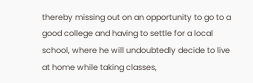thereby missing out on an opportunity to go to a good college and having to settle for a local school, where he will undoubtedly decide to live at home while taking classes,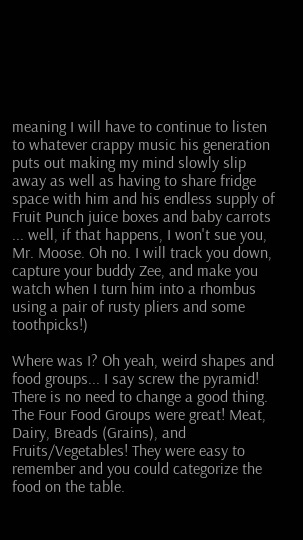meaning I will have to continue to listen to whatever crappy music his generation puts out making my mind slowly slip away as well as having to share fridge space with him and his endless supply of Fruit Punch juice boxes and baby carrots ... well, if that happens, I won't sue you, Mr. Moose. Oh no. I will track you down, capture your buddy Zee, and make you watch when I turn him into a rhombus using a pair of rusty pliers and some toothpicks!)

Where was I? Oh yeah, weird shapes and food groups... I say screw the pyramid! There is no need to change a good thing. The Four Food Groups were great! Meat, Dairy, Breads (Grains), and Fruits/Vegetables! They were easy to remember and you could categorize the food on the table.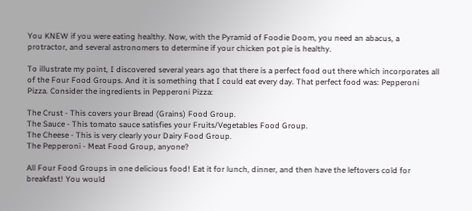You KNEW if you were eating healthy. Now, with the Pyramid of Foodie Doom, you need an abacus, a protractor, and several astronomers to determine if your chicken pot pie is healthy.

To illustrate my point, I discovered several years ago that there is a perfect food out there which incorporates all of the Four Food Groups. And it is something that I could eat every day. That perfect food was: Pepperoni Pizza. Consider the ingredients in Pepperoni Pizza:

The Crust - This covers your Bread (Grains) Food Group.
The Sauce - This tomato sauce satisfies your Fruits/Vegetables Food Group.
The Cheese - This is very clearly your Dairy Food Group.
The Pepperoni - Meat Food Group, anyone?

All Four Food Groups in one delicious food! Eat it for lunch, dinner, and then have the leftovers cold for breakfast! You would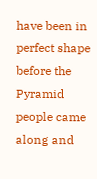have been in perfect shape before the Pyramid people came along and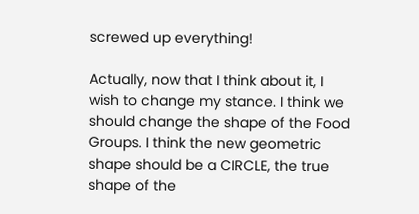screwed up everything!

Actually, now that I think about it, I wish to change my stance. I think we should change the shape of the Food Groups. I think the new geometric shape should be a CIRCLE, the true shape of the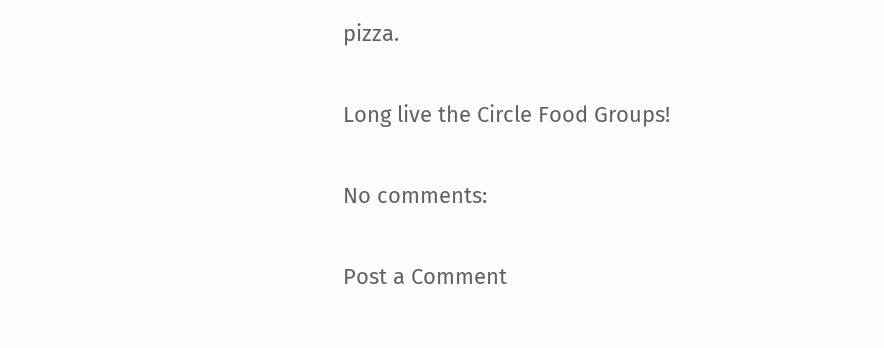pizza.

Long live the Circle Food Groups!

No comments:

Post a Comment